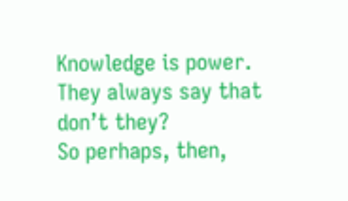Knowledge is power.
They always say that
don’t they?
So perhaps, then,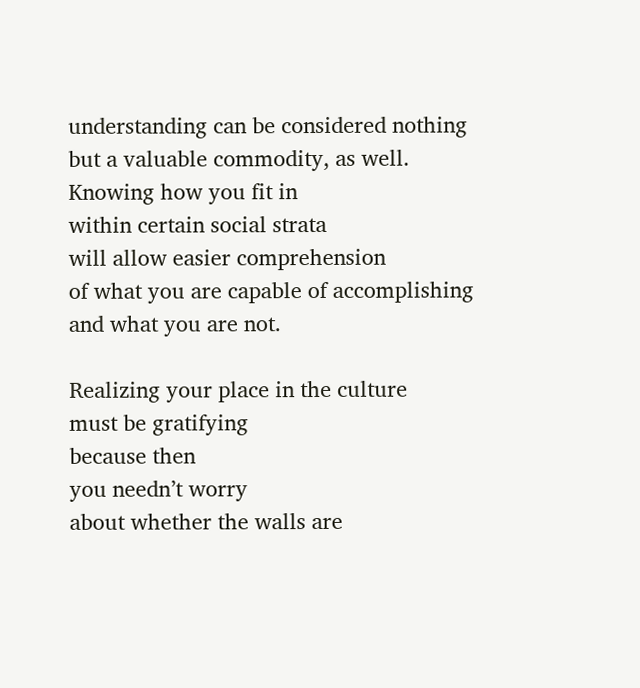understanding can be considered nothing
but a valuable commodity, as well.
Knowing how you fit in
within certain social strata
will allow easier comprehension
of what you are capable of accomplishing
and what you are not.

Realizing your place in the culture
must be gratifying
because then
you needn’t worry
about whether the walls are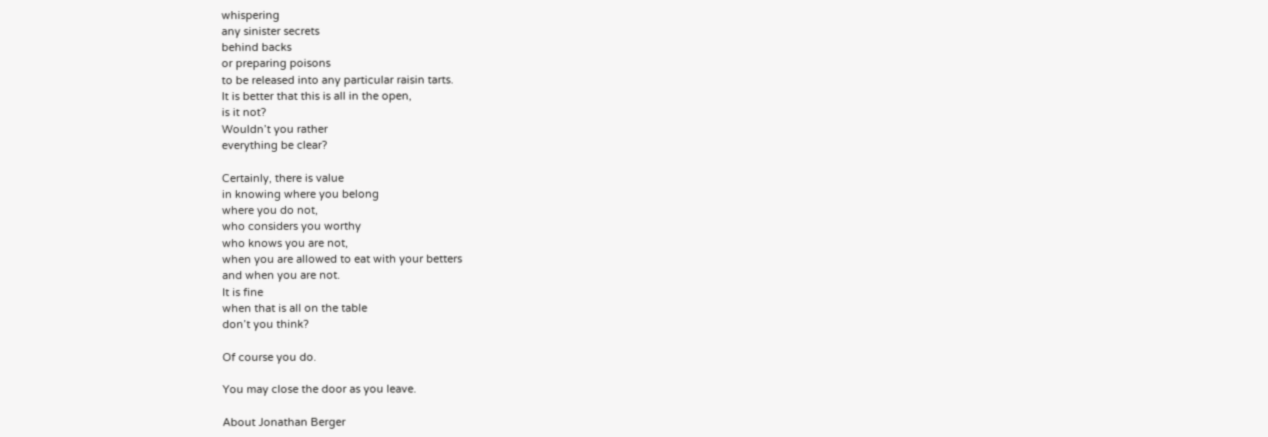whispering
any sinister secrets
behind backs
or preparing poisons
to be released into any particular raisin tarts.
It is better that this is all in the open,
is it not?
Wouldn’t you rather
everything be clear?

Certainly, there is value
in knowing where you belong
where you do not,
who considers you worthy
who knows you are not,
when you are allowed to eat with your betters
and when you are not.
It is fine
when that is all on the table
don’t you think?

Of course you do.

You may close the door as you leave.

About Jonathan Berger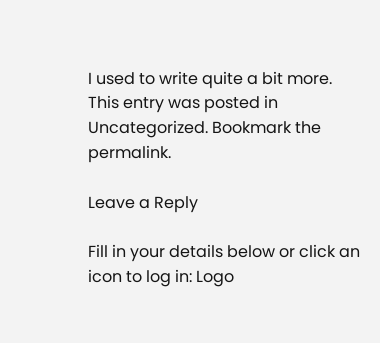I used to write quite a bit more.
This entry was posted in Uncategorized. Bookmark the permalink.

Leave a Reply

Fill in your details below or click an icon to log in: Logo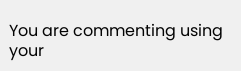You are commenting using your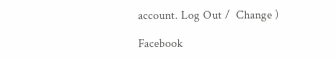account. Log Out /  Change )

Facebook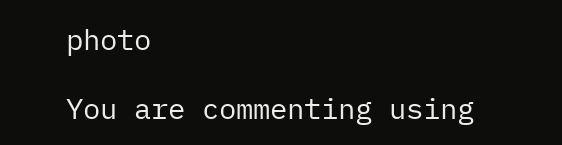photo

You are commenting using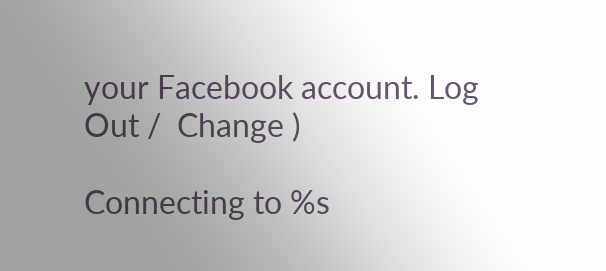your Facebook account. Log Out /  Change )

Connecting to %s